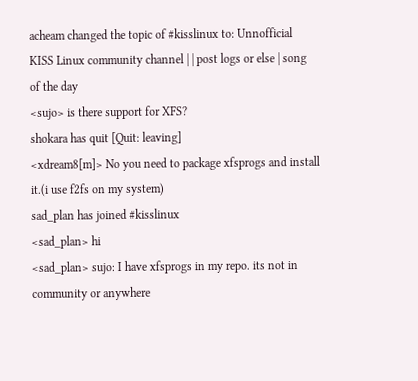acheam changed the topic of #kisslinux to: Unnofficial KISS Linux community channel | | post logs or else | song of the day
<sujo> is there support for XFS?
shokara has quit [Quit: leaving]
<xdream8[m]> No you need to package xfsprogs and install it.(i use f2fs on my system)
sad_plan has joined #kisslinux
<sad_plan> hi
<sad_plan> sujo: I have xfsprogs in my repo. its not in community or anywhere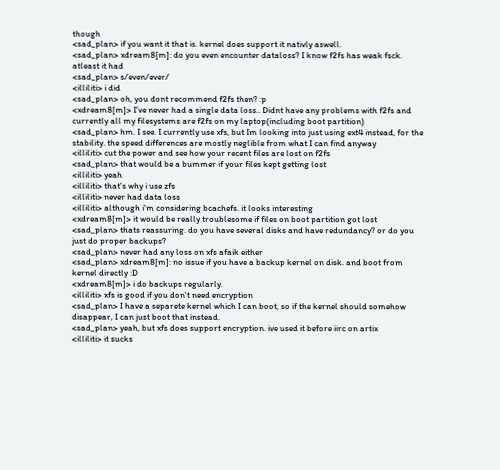though
<sad_plan> if you want it that is. kernel does support it nativly aswell.
<sad_plan> xdream8[m]: do you even encounter dataloss? I know f2fs has weak fsck. atleast it had
<sad_plan> s/even/ever/
<illiliti> i did
<sad_plan> oh, you dont recommend f2fs then? :p
<xdream8[m]> I've never had a single data loss.. Didnt have any problems with f2fs and currently all my filesystems are f2fs on my laptop(including boot partition)
<sad_plan> hm. I see. I currently use xfs, but Im looking into just using ext4 instead, for the stability. the speed differences are mostly neglible from what I can find anyway
<illiliti> cut the power and see how your recent files are lost on f2fs
<sad_plan> that would be a bummer if your files kept getting lost
<illiliti> yeah
<illiliti> that's why i use zfs
<illiliti> never had data loss
<illiliti> although i'm considering bcachefs. it looks interesting
<xdream8[m]> it would be really troublesome if files on boot partition got lost
<sad_plan> thats reassuring. do you have several disks and have redundancy? or do you just do proper backups?
<sad_plan> never had any loss on xfs afaik either
<sad_plan> xdream8[m]: no issue if you have a backup kernel on disk. and boot from kernel directly :D
<xdream8[m]> i do backups regularly.
<illiliti> xfs is good if you don't need encryption
<sad_plan> I have a separete kernel which I can boot, so if the kernel should somehow disappear, I can just boot that instead.
<sad_plan> yeah, but xfs does support encryption. ive used it before iirc on artix
<illiliti> it sucks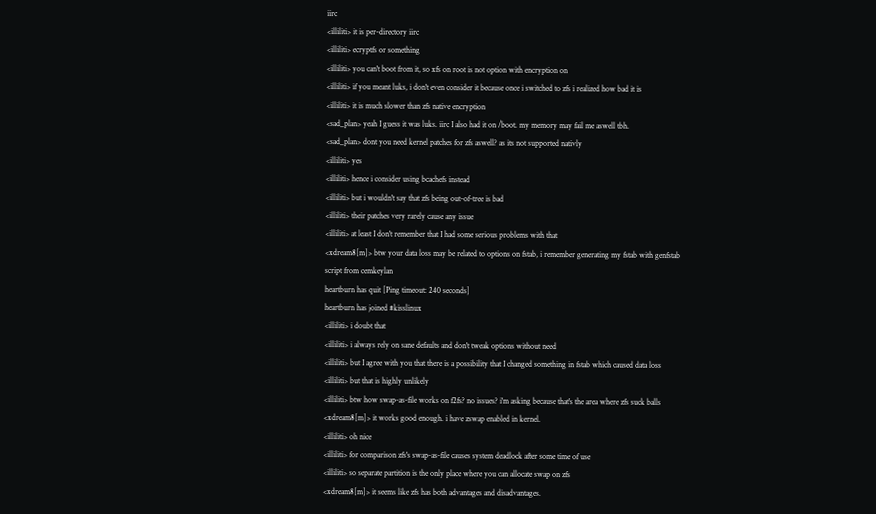iirc
<illiliti> it is per-directory iirc
<illiliti> ecryptfs or something
<illiliti> you can't boot from it, so xfs on root is not option with encryption on
<illiliti> if you meant luks, i don't even consider it because once i switched to zfs i realized how bad it is
<illiliti> it is much slower than zfs native encryption
<sad_plan> yeah I guess it was luks. iirc I also had it on /boot. my memory may fail me aswell tbh.
<sad_plan> dont you need kernel patches for zfs aswell? as its not supported nativly
<illiliti> yes
<illiliti> hence i consider using bcachefs instead
<illiliti> but i wouldn't say that zfs being out-of-tree is bad
<illiliti> their patches very rarely cause any issue
<illiliti> at least I don't remember that I had some serious problems with that
<xdream8[m]> btw your data loss may be related to options on fstab, i remember generating my fstab with genfstab script from cemkeylan
heartburn has quit [Ping timeout: 240 seconds]
heartburn has joined #kisslinux
<illiliti> i doubt that
<illiliti> i always rely on sane defaults and don't tweak options without need
<illiliti> but I agree with you that there is a possibility that I changed something in fstab which caused data loss
<illiliti> but that is highly unlikely
<illiliti> btw how swap-as-file works on f2fs? no issues? i'm asking because that's the area where zfs suck balls
<xdream8[m]> it works good enough. i have zswap enabled in kernel.
<illiliti> oh nice
<illiliti> for comparison zfs's swap-as-file causes system deadlock after some time of use
<illiliti> so separate partition is the only place where you can allocate swap on zfs
<xdream8[m]> it seems like zfs has both advantages and disadvantages.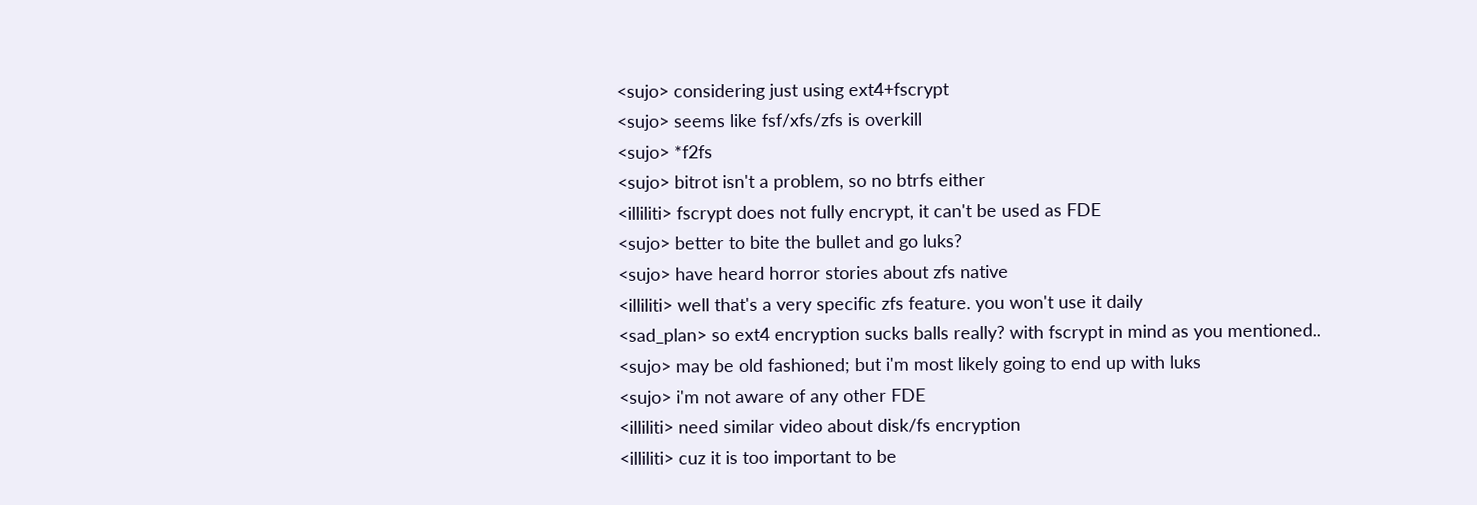<sujo> considering just using ext4+fscrypt
<sujo> seems like fsf/xfs/zfs is overkill
<sujo> *f2fs
<sujo> bitrot isn't a problem, so no btrfs either
<illiliti> fscrypt does not fully encrypt, it can't be used as FDE
<sujo> better to bite the bullet and go luks?
<sujo> have heard horror stories about zfs native
<illiliti> well that's a very specific zfs feature. you won't use it daily
<sad_plan> so ext4 encryption sucks balls really? with fscrypt in mind as you mentioned..
<sujo> may be old fashioned; but i'm most likely going to end up with luks
<sujo> i'm not aware of any other FDE
<illiliti> need similar video about disk/fs encryption
<illiliti> cuz it is too important to be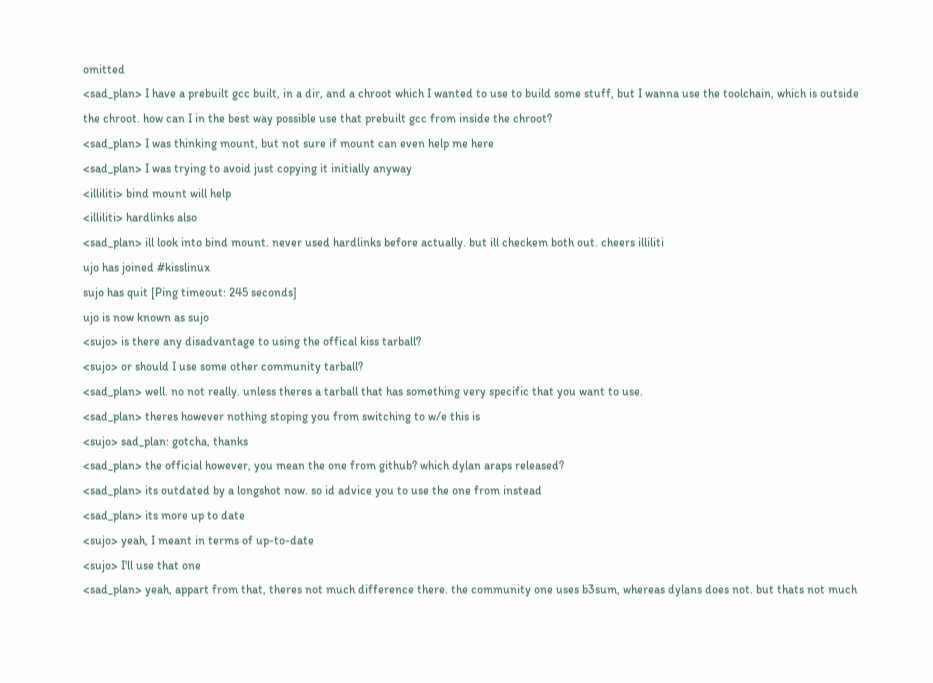omitted
<sad_plan> I have a prebuilt gcc built, in a dir, and a chroot which I wanted to use to build some stuff, but I wanna use the toolchain, which is outside the chroot. how can I in the best way possible use that prebuilt gcc from inside the chroot?
<sad_plan> I was thinking mount, but not sure if mount can even help me here
<sad_plan> I was trying to avoid just copying it initially anyway
<illiliti> bind mount will help
<illiliti> hardlinks also
<sad_plan> ill look into bind mount. never used hardlinks before actually. but ill checkem both out. cheers illiliti
ujo has joined #kisslinux
sujo has quit [Ping timeout: 245 seconds]
ujo is now known as sujo
<sujo> is there any disadvantage to using the offical kiss tarball?
<sujo> or should I use some other community tarball?
<sad_plan> well. no not really. unless theres a tarball that has something very specific that you want to use.
<sad_plan> theres however nothing stoping you from switching to w/e this is
<sujo> sad_plan: gotcha, thanks
<sad_plan> the official however, you mean the one from github? which dylan araps released?
<sad_plan> its outdated by a longshot now. so id advice you to use the one from instead
<sad_plan> its more up to date
<sujo> yeah, I meant in terms of up-to-date
<sujo> I'll use that one
<sad_plan> yeah, appart from that, theres not much difference there. the community one uses b3sum, whereas dylans does not. but thats not much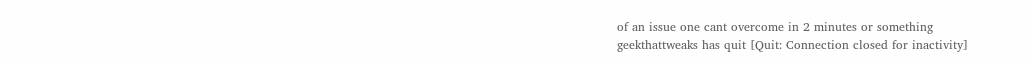of an issue one cant overcome in 2 minutes or something
geekthattweaks has quit [Quit: Connection closed for inactivity]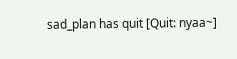sad_plan has quit [Quit: nyaa~]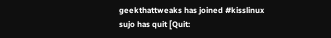geekthattweaks has joined #kisslinux
sujo has quit [Quit: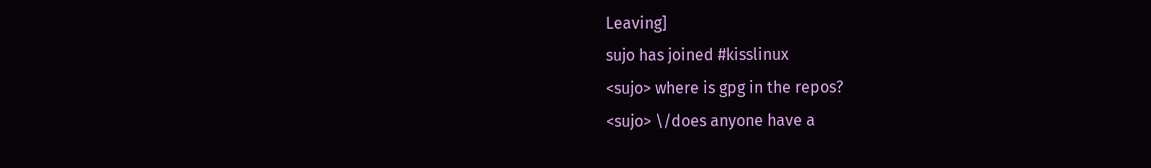Leaving]
sujo has joined #kisslinux
<sujo> where is gpg in the repos?
<sujo> \/does anyone have a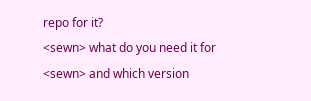repo for it?
<sewn> what do you need it for
<sewn> and which version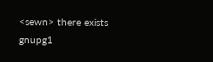<sewn> there exists gnupg1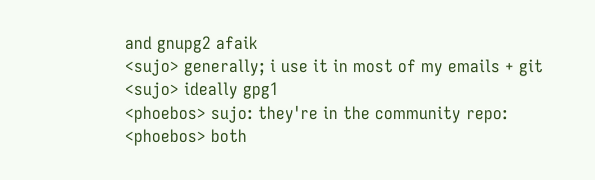and gnupg2 afaik
<sujo> generally; i use it in most of my emails + git
<sujo> ideally gpg1
<phoebos> sujo: they're in the community repo:
<phoebos> both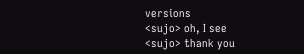versions
<sujo> oh, I see
<sujo> thank you